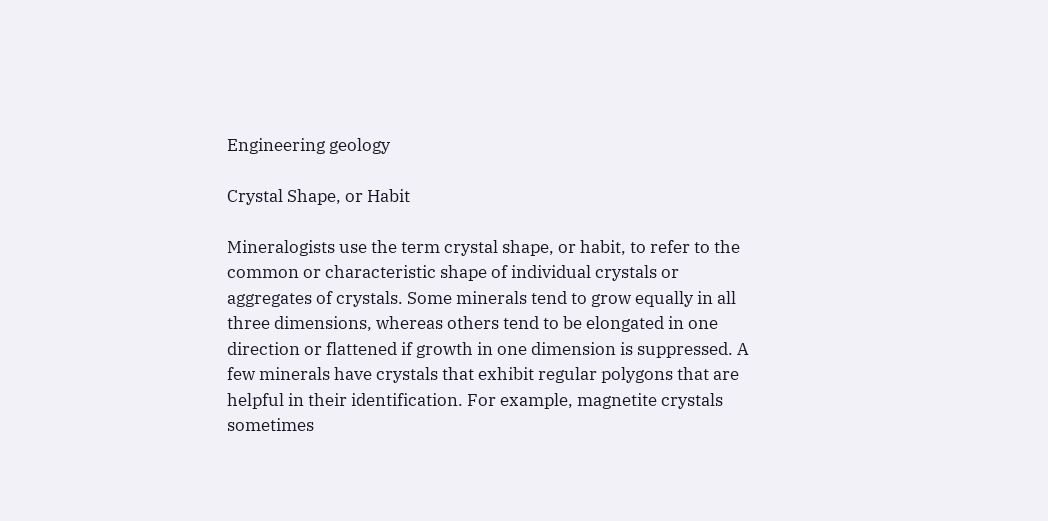Engineering geology

Crystal Shape, or Habit

Mineralogists use the term crystal shape, or habit, to refer to the common or characteristic shape of individual crystals or aggregates of crystals. Some minerals tend to grow equally in all three dimensions, whereas others tend to be elongated in one direction or flattened if growth in one dimension is suppressed. A few minerals have crystals that exhibit regular polygons that are helpful in their identification. For example, magnetite crystals sometimes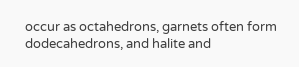occur as octahedrons, garnets often form dodecahedrons, and halite and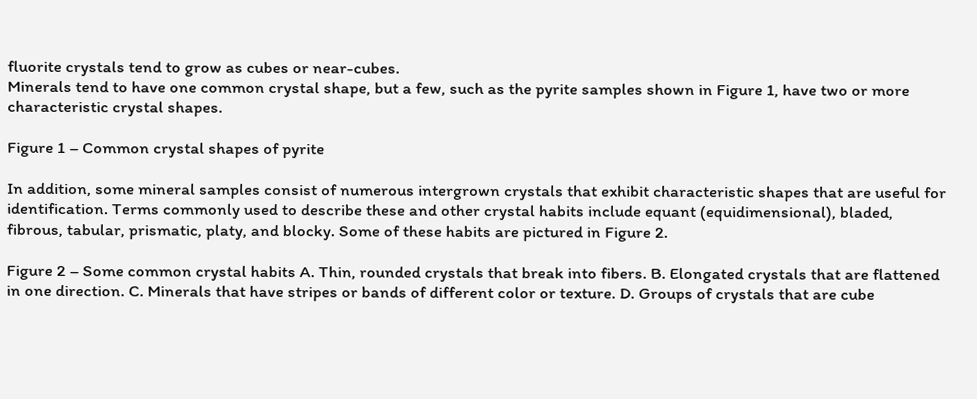fluorite crystals tend to grow as cubes or near-cubes.
Minerals tend to have one common crystal shape, but a few, such as the pyrite samples shown in Figure 1, have two or more characteristic crystal shapes.

Figure 1 – Common crystal shapes of pyrite

In addition, some mineral samples consist of numerous intergrown crystals that exhibit characteristic shapes that are useful for identification. Terms commonly used to describe these and other crystal habits include equant (equidimensional), bladed, fibrous, tabular, prismatic, platy, and blocky. Some of these habits are pictured in Figure 2.

Figure 2 – Some common crystal habits A. Thin, rounded crystals that break into fibers. B. Elongated crystals that are flattened in one direction. C. Minerals that have stripes or bands of different color or texture. D. Groups of crystals that are cube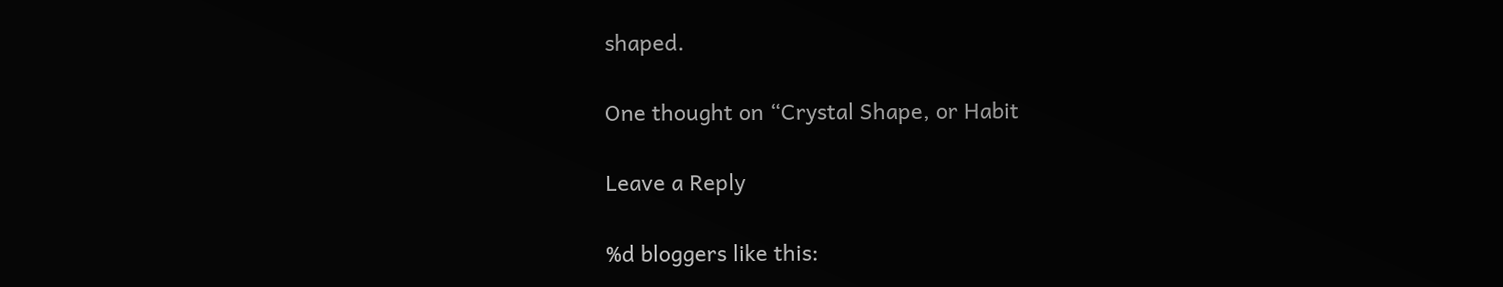shaped.

One thought on “Crystal Shape, or Habit

Leave a Reply

%d bloggers like this: